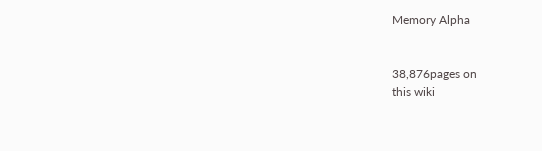Memory Alpha


38,876pages on
this wiki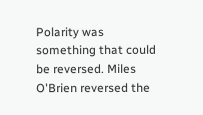Polarity was something that could be reversed. Miles O'Brien reversed the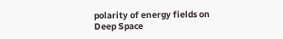polarity of energy fields on Deep Space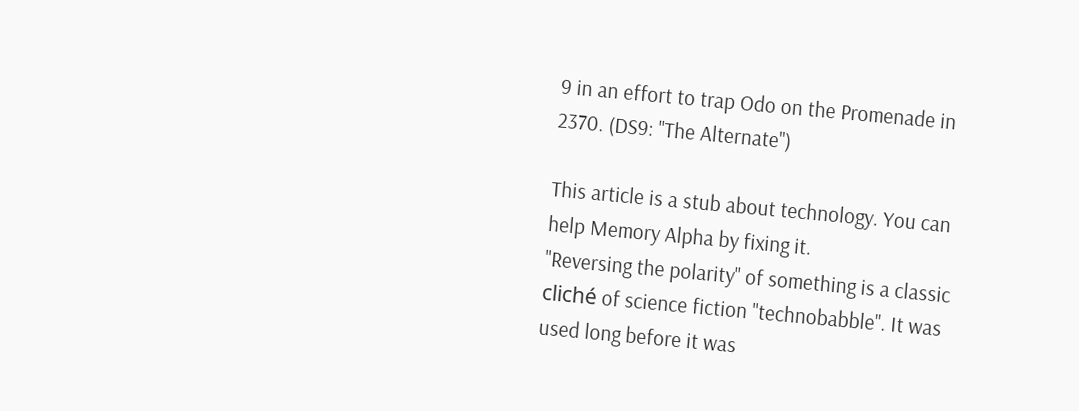9 in an effort to trap Odo on the Promenade in 2370. (DS9: "The Alternate")

This article is a stub about technology. You can help Memory Alpha by fixing it.
"Reversing the polarity" of something is a classic cliché of science fiction "technobabble". It was used long before it was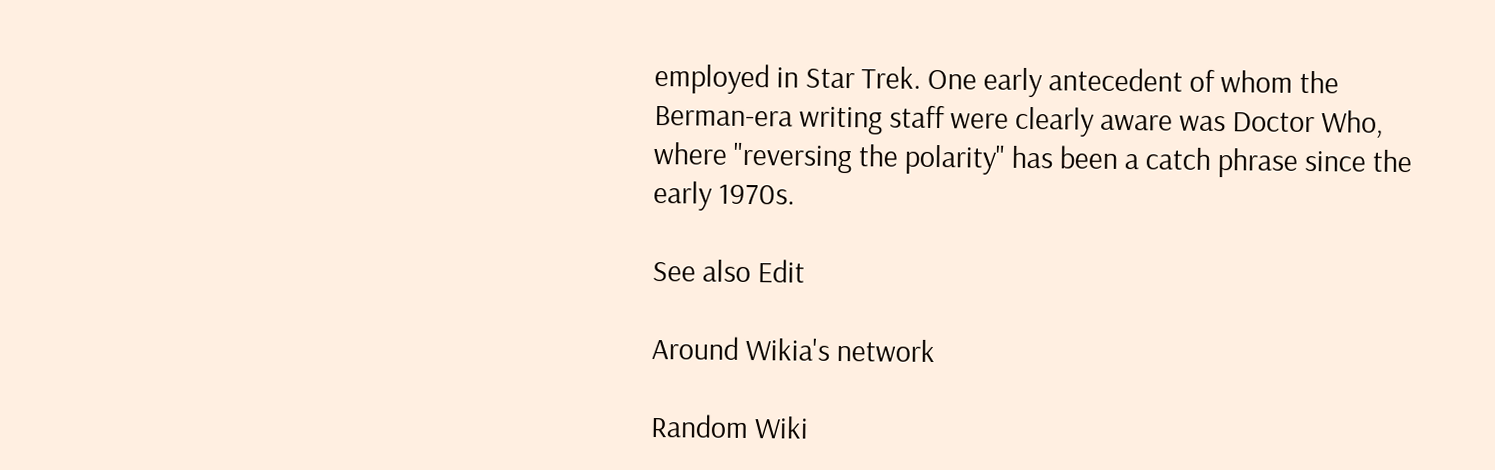employed in Star Trek. One early antecedent of whom the Berman-era writing staff were clearly aware was Doctor Who, where "reversing the polarity" has been a catch phrase since the early 1970s.

See also Edit

Around Wikia's network

Random Wiki